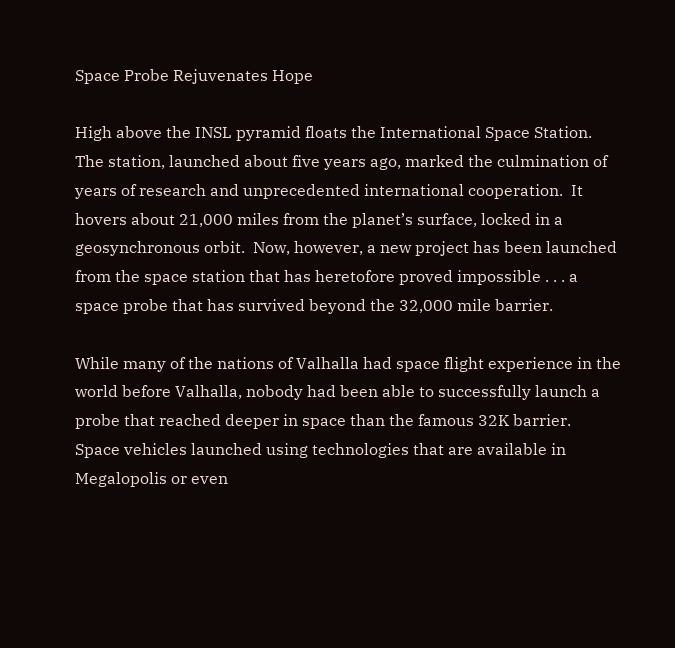Space Probe Rejuvenates Hope

High above the INSL pyramid floats the International Space Station.  The station, launched about five years ago, marked the culmination of years of research and unprecedented international cooperation.  It hovers about 21,000 miles from the planet’s surface, locked in a geosynchronous orbit.  Now, however, a new project has been launched from the space station that has heretofore proved impossible . . . a space probe that has survived beyond the 32,000 mile barrier.

While many of the nations of Valhalla had space flight experience in the world before Valhalla, nobody had been able to successfully launch a probe that reached deeper in space than the famous 32K barrier.  Space vehicles launched using technologies that are available in Megalopolis or even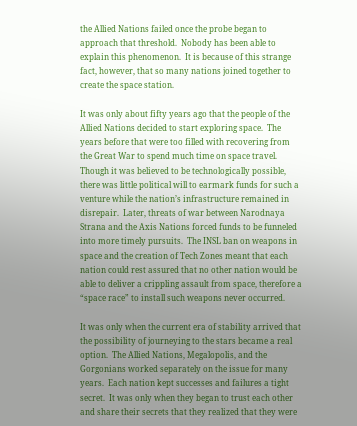the Allied Nations failed once the probe began to approach that threshold.  Nobody has been able to explain this phenomenon.  It is because of this strange fact, however, that so many nations joined together to create the space station.

It was only about fifty years ago that the people of the Allied Nations decided to start exploring space.  The years before that were too filled with recovering from the Great War to spend much time on space travel.  Though it was believed to be technologically possible, there was little political will to earmark funds for such a venture while the nation’s infrastructure remained in disrepair.  Later, threats of war between Narodnaya Strana and the Axis Nations forced funds to be funneled into more timely pursuits.  The INSL ban on weapons in space and the creation of Tech Zones meant that each nation could rest assured that no other nation would be able to deliver a crippling assault from space, therefore a “space race” to install such weapons never occurred.

It was only when the current era of stability arrived that the possibility of journeying to the stars became a real option.  The Allied Nations, Megalopolis, and the Gorgonians worked separately on the issue for many years.  Each nation kept successes and failures a tight secret.  It was only when they began to trust each other and share their secrets that they realized that they were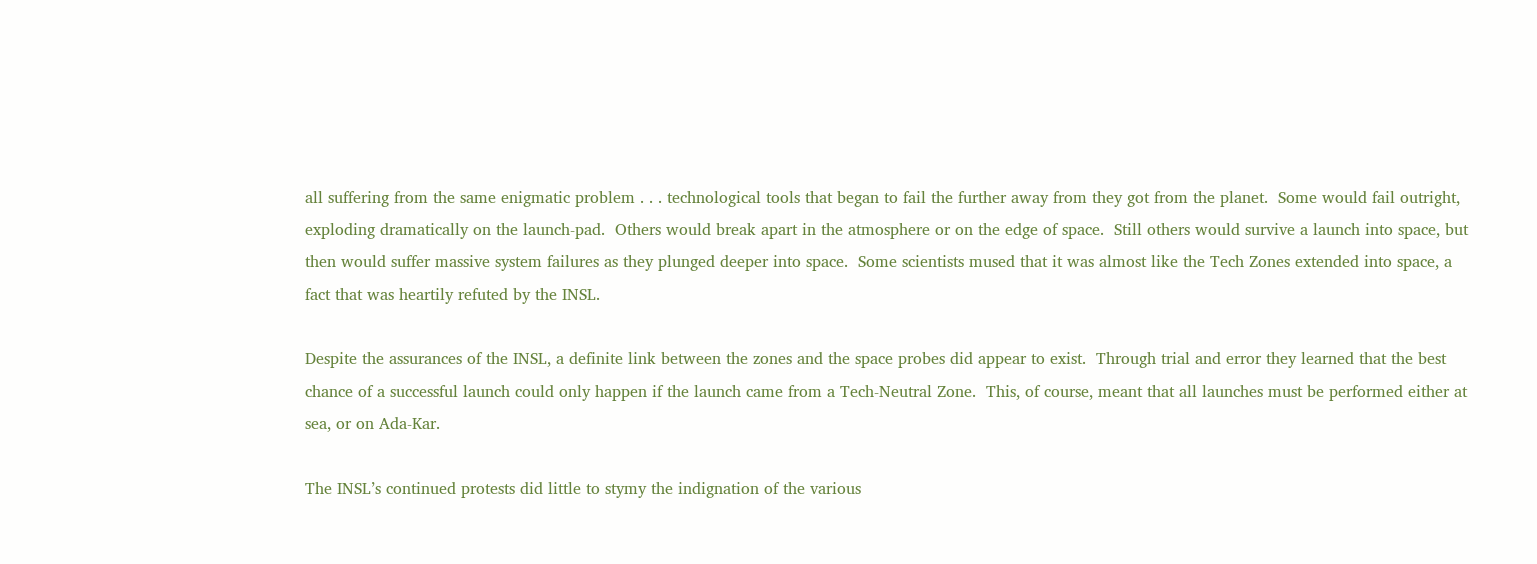all suffering from the same enigmatic problem . . . technological tools that began to fail the further away from they got from the planet.  Some would fail outright, exploding dramatically on the launch-pad.  Others would break apart in the atmosphere or on the edge of space.  Still others would survive a launch into space, but then would suffer massive system failures as they plunged deeper into space.  Some scientists mused that it was almost like the Tech Zones extended into space, a fact that was heartily refuted by the INSL.

Despite the assurances of the INSL, a definite link between the zones and the space probes did appear to exist.  Through trial and error they learned that the best chance of a successful launch could only happen if the launch came from a Tech-Neutral Zone.  This, of course, meant that all launches must be performed either at sea, or on Ada-Kar.

The INSL’s continued protests did little to stymy the indignation of the various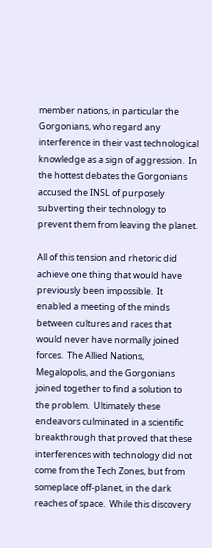member nations, in particular the Gorgonians, who regard any interference in their vast technological knowledge as a sign of aggression.  In the hottest debates the Gorgonians accused the INSL of purposely subverting their technology to prevent them from leaving the planet.

All of this tension and rhetoric did achieve one thing that would have previously been impossible.  It enabled a meeting of the minds between cultures and races that would never have normally joined forces.  The Allied Nations, Megalopolis, and the Gorgonians joined together to find a solution to the problem.  Ultimately these endeavors culminated in a scientific breakthrough that proved that these interferences with technology did not come from the Tech Zones, but from someplace off-planet, in the dark reaches of space.  While this discovery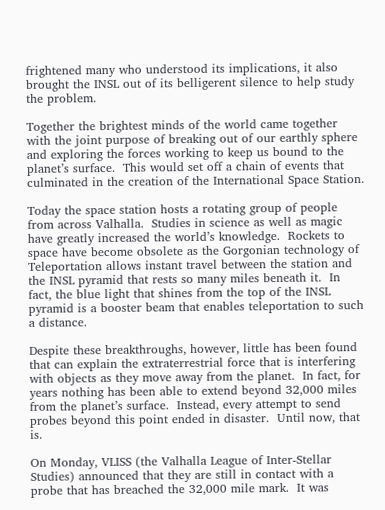frightened many who understood its implications, it also brought the INSL out of its belligerent silence to help study the problem.

Together the brightest minds of the world came together with the joint purpose of breaking out of our earthly sphere and exploring the forces working to keep us bound to the planet’s surface.  This would set off a chain of events that culminated in the creation of the International Space Station.

Today the space station hosts a rotating group of people from across Valhalla.  Studies in science as well as magic have greatly increased the world’s knowledge.  Rockets to space have become obsolete as the Gorgonian technology of Teleportation allows instant travel between the station and the INSL pyramid that rests so many miles beneath it.  In fact, the blue light that shines from the top of the INSL pyramid is a booster beam that enables teleportation to such a distance.

Despite these breakthroughs, however, little has been found that can explain the extraterrestrial force that is interfering with objects as they move away from the planet.  In fact, for years nothing has been able to extend beyond 32,000 miles from the planet’s surface.  Instead, every attempt to send probes beyond this point ended in disaster.  Until now, that is.

On Monday, VLISS (the Valhalla League of Inter-Stellar Studies) announced that they are still in contact with a probe that has breached the 32,000 mile mark.  It was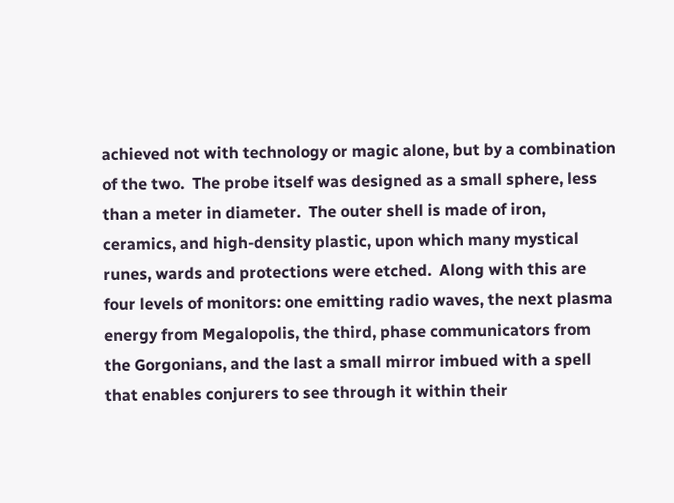achieved not with technology or magic alone, but by a combination of the two.  The probe itself was designed as a small sphere, less than a meter in diameter.  The outer shell is made of iron, ceramics, and high-density plastic, upon which many mystical runes, wards and protections were etched.  Along with this are four levels of monitors: one emitting radio waves, the next plasma energy from Megalopolis, the third, phase communicators from the Gorgonians, and the last a small mirror imbued with a spell that enables conjurers to see through it within their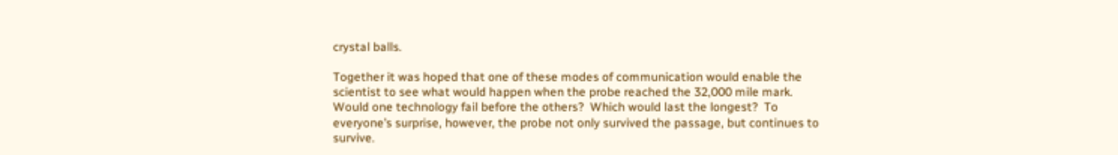crystal balls.

Together it was hoped that one of these modes of communication would enable the scientist to see what would happen when the probe reached the 32,000 mile mark.  Would one technology fail before the others?  Which would last the longest?  To everyone’s surprise, however, the probe not only survived the passage, but continues to survive.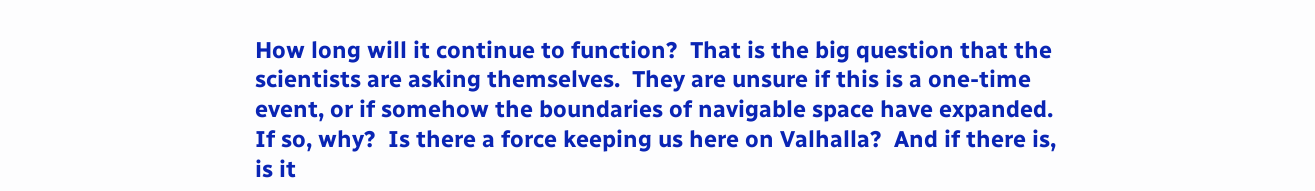How long will it continue to function?  That is the big question that the scientists are asking themselves.  They are unsure if this is a one-time event, or if somehow the boundaries of navigable space have expanded.  If so, why?  Is there a force keeping us here on Valhalla?  And if there is, is it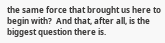the same force that brought us here to begin with?  And that, after all, is the biggest question there is.